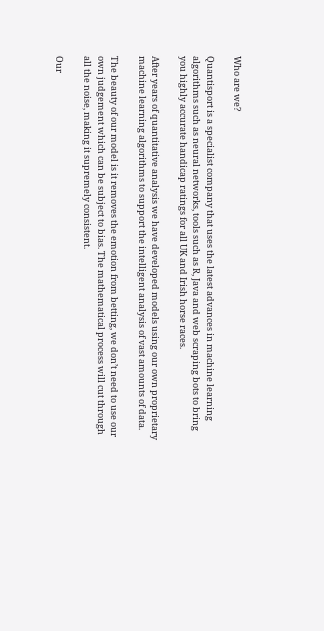Who are we?

Quantisport is a specialist company that uses the latest advances in machine learning algorithms such as neural networks, tools such as R, Java and web scraping bots to bring you highly accurate handicap ratings for all UK and Irish horse races.

After years of quantitative analysis we have developed models using our own proprietary machine learning algorithms to support the intelligent analysis of vast amounts of data.

The beauty of our model is it removes the emotion from betting, we don’t need to use our own judgement which can be subject to bias. The mathematical process will cut through all the noise, making it supremely consistent.

Our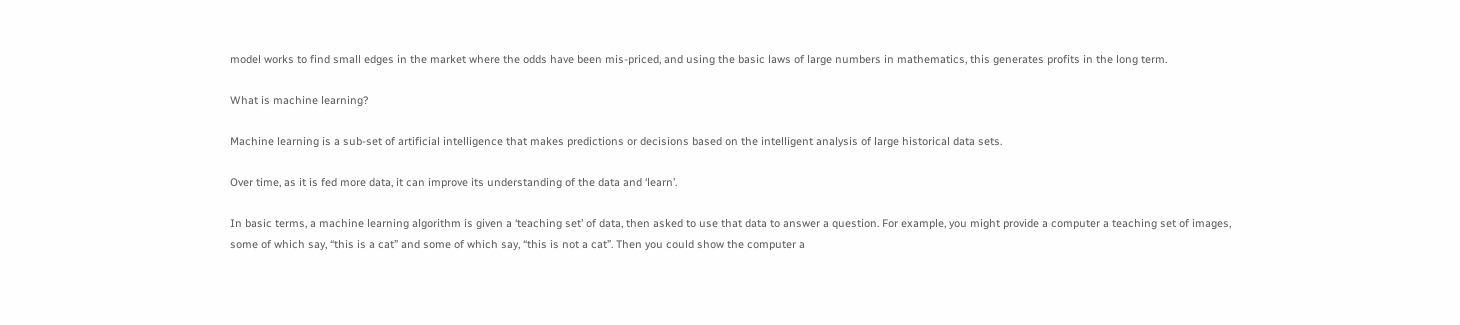model works to find small edges in the market where the odds have been mis-priced, and using the basic laws of large numbers in mathematics, this generates profits in the long term.

What is machine learning?

Machine learning is a sub-set of artificial intelligence that makes predictions or decisions based on the intelligent analysis of large historical data sets.

Over time, as it is fed more data, it can improve its understanding of the data and ‘learn’.

In basic terms, a machine learning algorithm is given a ‘teaching set’ of data, then asked to use that data to answer a question. For example, you might provide a computer a teaching set of images, some of which say, “this is a cat” and some of which say, “this is not a cat”. Then you could show the computer a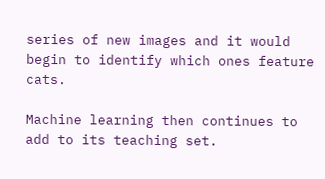series of new images and it would begin to identify which ones feature cats.

Machine learning then continues to add to its teaching set.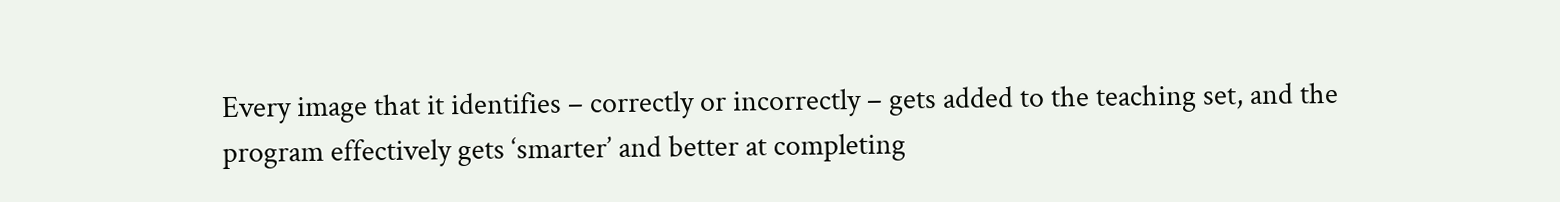Every image that it identifies – correctly or incorrectly – gets added to the teaching set, and the program effectively gets ‘smarter’ and better at completing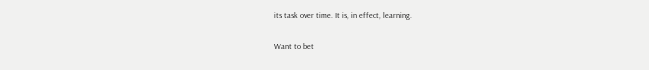its task over time. It is, in effect, learning.

Want to bet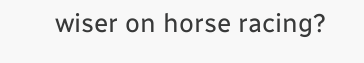wiser on horse racing?